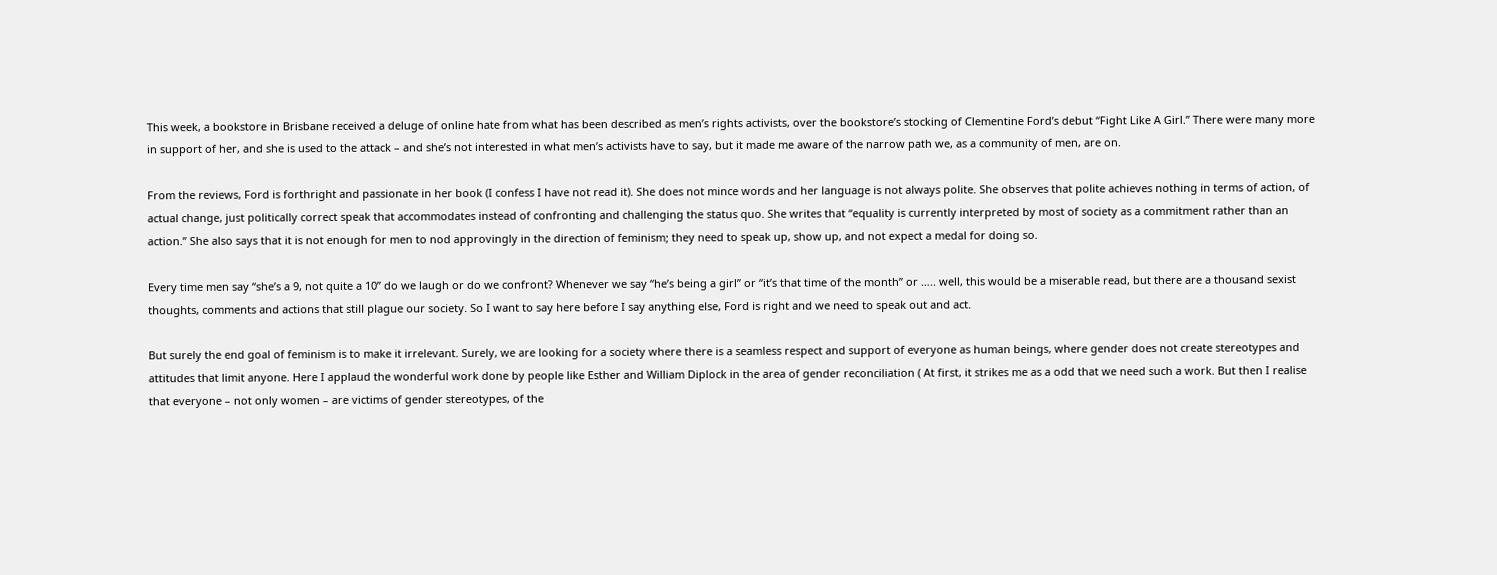This week, a bookstore in Brisbane received a deluge of online hate from what has been described as men’s rights activists, over the bookstore’s stocking of Clementine Ford’s debut “Fight Like A Girl.” There were many more in support of her, and she is used to the attack – and she’s not interested in what men’s activists have to say, but it made me aware of the narrow path we, as a community of men, are on.

From the reviews, Ford is forthright and passionate in her book (I confess I have not read it). She does not mince words and her language is not always polite. She observes that polite achieves nothing in terms of action, of actual change, just politically correct speak that accommodates instead of confronting and challenging the status quo. She writes that “equality is currently interpreted by most of society as a commitment rather than an action.” She also says that it is not enough for men to nod approvingly in the direction of feminism; they need to speak up, show up, and not expect a medal for doing so.

Every time men say “she’s a 9, not quite a 10” do we laugh or do we confront? Whenever we say “he’s being a girl” or “it’s that time of the month” or ….. well, this would be a miserable read, but there are a thousand sexist thoughts, comments and actions that still plague our society. So I want to say here before I say anything else, Ford is right and we need to speak out and act.

But surely the end goal of feminism is to make it irrelevant. Surely, we are looking for a society where there is a seamless respect and support of everyone as human beings, where gender does not create stereotypes and attitudes that limit anyone. Here I applaud the wonderful work done by people like Esther and William Diplock in the area of gender reconciliation ( At first, it strikes me as a odd that we need such a work. But then I realise that everyone – not only women – are victims of gender stereotypes, of the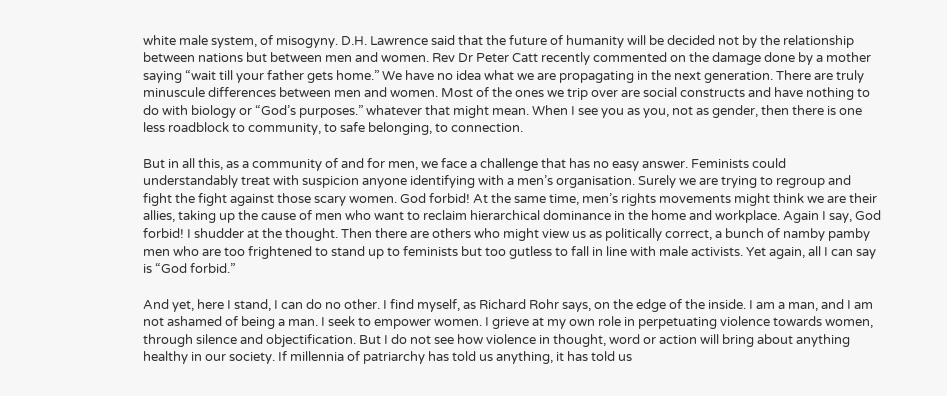white male system, of misogyny. D.H. Lawrence said that the future of humanity will be decided not by the relationship between nations but between men and women. Rev Dr Peter Catt recently commented on the damage done by a mother saying “wait till your father gets home.” We have no idea what we are propagating in the next generation. There are truly minuscule differences between men and women. Most of the ones we trip over are social constructs and have nothing to do with biology or “God’s purposes.” whatever that might mean. When I see you as you, not as gender, then there is one less roadblock to community, to safe belonging, to connection.

But in all this, as a community of and for men, we face a challenge that has no easy answer. Feminists could understandably treat with suspicion anyone identifying with a men’s organisation. Surely we are trying to regroup and fight the fight against those scary women. God forbid! At the same time, men’s rights movements might think we are their allies, taking up the cause of men who want to reclaim hierarchical dominance in the home and workplace. Again I say, God forbid! I shudder at the thought. Then there are others who might view us as politically correct, a bunch of namby pamby men who are too frightened to stand up to feminists but too gutless to fall in line with male activists. Yet again, all I can say is “God forbid.”

And yet, here I stand, I can do no other. I find myself, as Richard Rohr says, on the edge of the inside. I am a man, and I am not ashamed of being a man. I seek to empower women. I grieve at my own role in perpetuating violence towards women, through silence and objectification. But I do not see how violence in thought, word or action will bring about anything healthy in our society. If millennia of patriarchy has told us anything, it has told us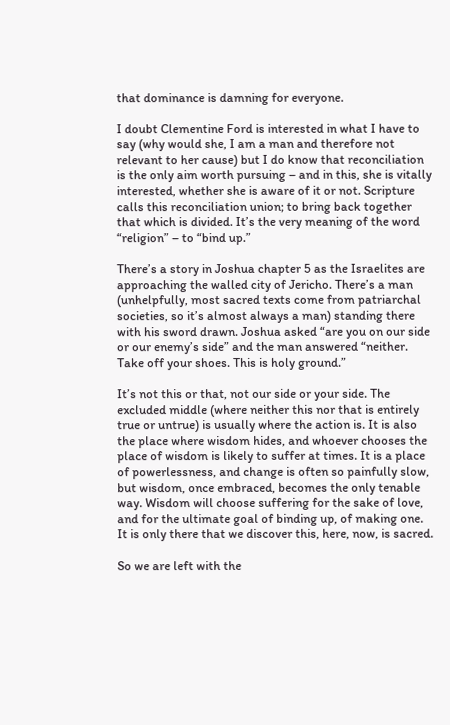that dominance is damning for everyone.

I doubt Clementine Ford is interested in what I have to say (why would she, I am a man and therefore not relevant to her cause) but I do know that reconciliation is the only aim worth pursuing – and in this, she is vitally interested, whether she is aware of it or not. Scripture calls this reconciliation union; to bring back together that which is divided. It’s the very meaning of the word “religion” – to “bind up.”

There’s a story in Joshua chapter 5 as the Israelites are approaching the walled city of Jericho. There’s a man (unhelpfully, most sacred texts come from patriarchal societies, so it’s almost always a man) standing there with his sword drawn. Joshua asked “are you on our side or our enemy’s side” and the man answered “neither. Take off your shoes. This is holy ground.”

It’s not this or that, not our side or your side. The excluded middle (where neither this nor that is entirely true or untrue) is usually where the action is. It is also the place where wisdom hides, and whoever chooses the place of wisdom is likely to suffer at times. It is a place of powerlessness, and change is often so painfully slow, but wisdom, once embraced, becomes the only tenable way. Wisdom will choose suffering for the sake of love, and for the ultimate goal of binding up, of making one. It is only there that we discover this, here, now, is sacred.

So we are left with the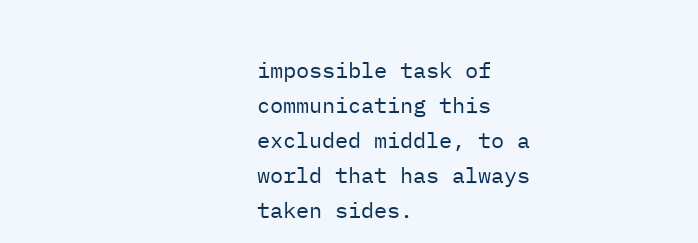impossible task of communicating this excluded middle, to a world that has always taken sides.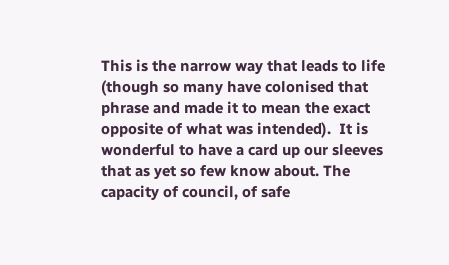This is the narrow way that leads to life (though so many have colonised that phrase and made it to mean the exact opposite of what was intended).  It is wonderful to have a card up our sleeves that as yet so few know about. The capacity of council, of safe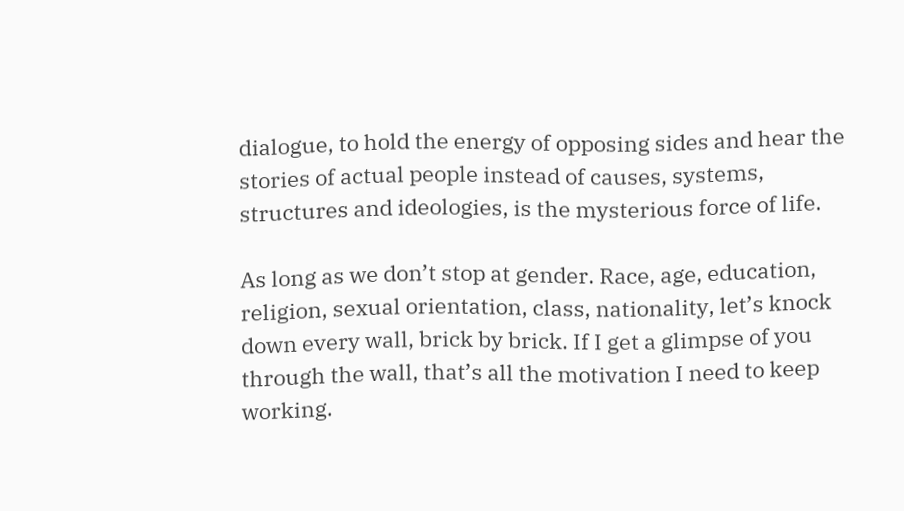dialogue, to hold the energy of opposing sides and hear the stories of actual people instead of causes, systems, structures and ideologies, is the mysterious force of life.

As long as we don’t stop at gender. Race, age, education, religion, sexual orientation, class, nationality, let’s knock down every wall, brick by brick. If I get a glimpse of you through the wall, that’s all the motivation I need to keep working.